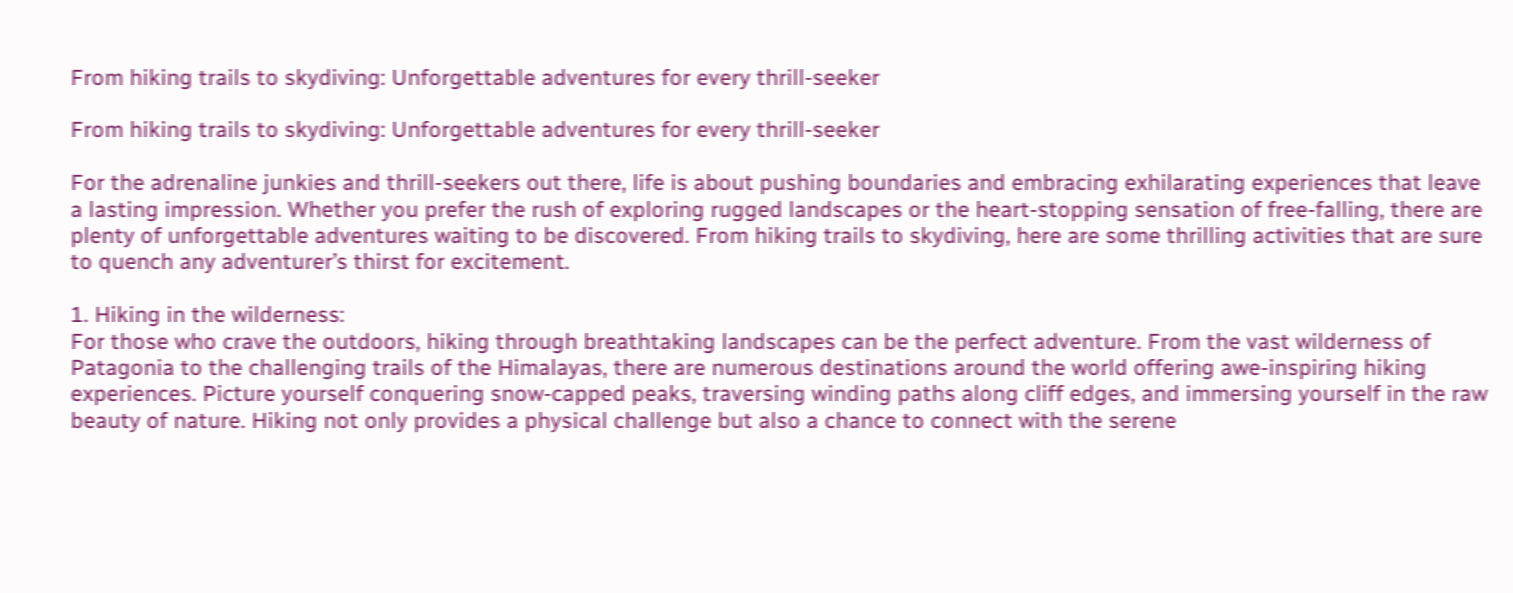From hiking trails to skydiving: Unforgettable adventures for every thrill-seeker

From hiking trails to skydiving: Unforgettable adventures for every thrill-seeker

For the adrenaline junkies and thrill-seekers out there, life is about pushing boundaries and embracing exhilarating experiences that leave a lasting impression. Whether you prefer the rush of exploring rugged landscapes or the heart-stopping sensation of free-falling, there are plenty of unforgettable adventures waiting to be discovered. From hiking trails to skydiving, here are some thrilling activities that are sure to quench any adventurer’s thirst for excitement.

1. Hiking in the wilderness:
For those who crave the outdoors, hiking through breathtaking landscapes can be the perfect adventure. From the vast wilderness of Patagonia to the challenging trails of the Himalayas, there are numerous destinations around the world offering awe-inspiring hiking experiences. Picture yourself conquering snow-capped peaks, traversing winding paths along cliff edges, and immersing yourself in the raw beauty of nature. Hiking not only provides a physical challenge but also a chance to connect with the serene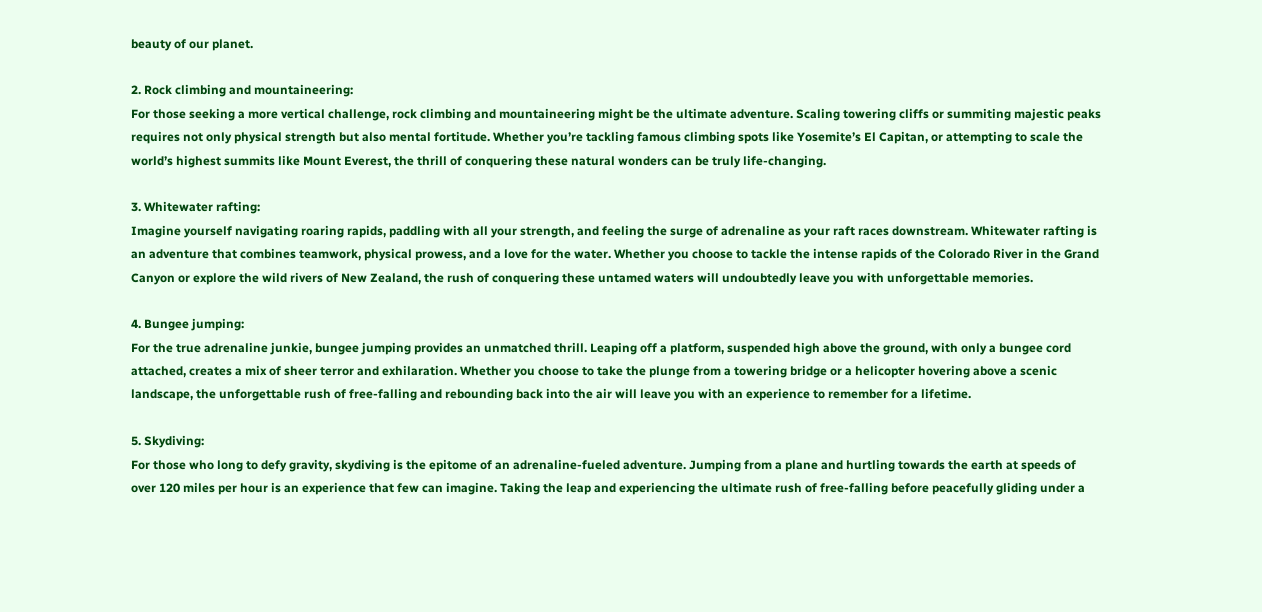beauty of our planet.

2. Rock climbing and mountaineering:
For those seeking a more vertical challenge, rock climbing and mountaineering might be the ultimate adventure. Scaling towering cliffs or summiting majestic peaks requires not only physical strength but also mental fortitude. Whether you’re tackling famous climbing spots like Yosemite’s El Capitan, or attempting to scale the world’s highest summits like Mount Everest, the thrill of conquering these natural wonders can be truly life-changing.

3. Whitewater rafting:
Imagine yourself navigating roaring rapids, paddling with all your strength, and feeling the surge of adrenaline as your raft races downstream. Whitewater rafting is an adventure that combines teamwork, physical prowess, and a love for the water. Whether you choose to tackle the intense rapids of the Colorado River in the Grand Canyon or explore the wild rivers of New Zealand, the rush of conquering these untamed waters will undoubtedly leave you with unforgettable memories.

4. Bungee jumping:
For the true adrenaline junkie, bungee jumping provides an unmatched thrill. Leaping off a platform, suspended high above the ground, with only a bungee cord attached, creates a mix of sheer terror and exhilaration. Whether you choose to take the plunge from a towering bridge or a helicopter hovering above a scenic landscape, the unforgettable rush of free-falling and rebounding back into the air will leave you with an experience to remember for a lifetime.

5. Skydiving:
For those who long to defy gravity, skydiving is the epitome of an adrenaline-fueled adventure. Jumping from a plane and hurtling towards the earth at speeds of over 120 miles per hour is an experience that few can imagine. Taking the leap and experiencing the ultimate rush of free-falling before peacefully gliding under a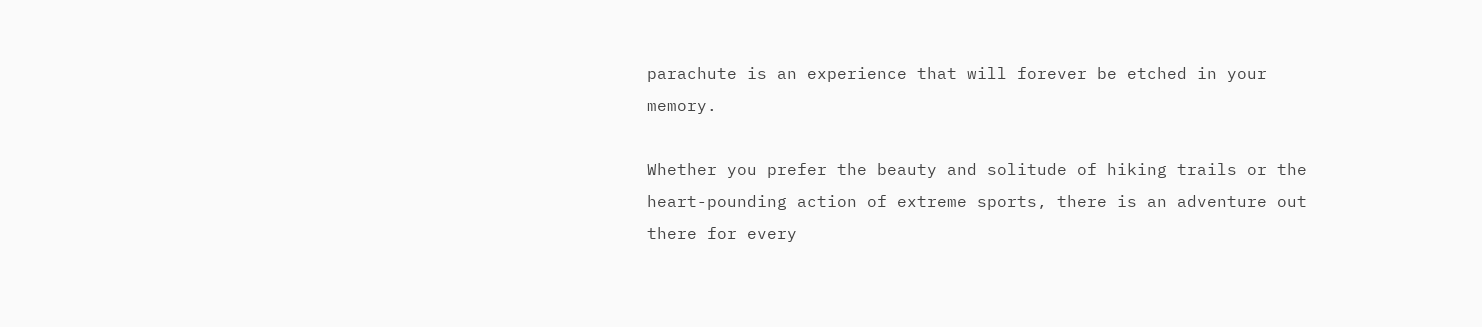parachute is an experience that will forever be etched in your memory.

Whether you prefer the beauty and solitude of hiking trails or the heart-pounding action of extreme sports, there is an adventure out there for every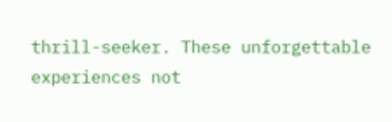thrill-seeker. These unforgettable experiences not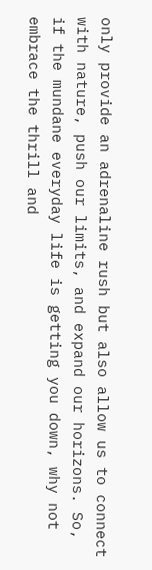only provide an adrenaline rush but also allow us to connect with nature, push our limits, and expand our horizons. So, if the mundane everyday life is getting you down, why not embrace the thrill and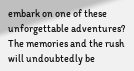embark on one of these unforgettable adventures? The memories and the rush will undoubtedly be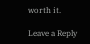worth it.

Leave a Reply